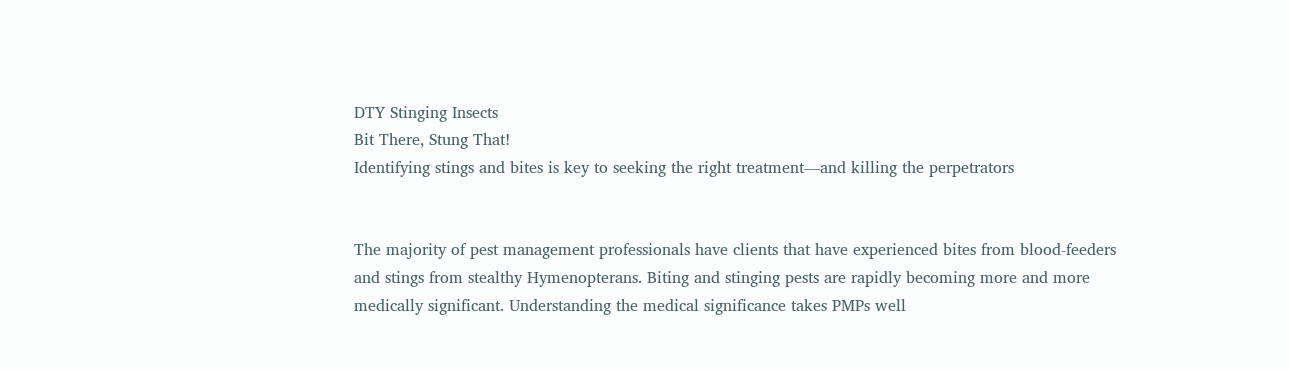DTY Stinging Insects
Bit There, Stung That!
Identifying stings and bites is key to seeking the right treatment—and killing the perpetrators


The majority of pest management professionals have clients that have experienced bites from blood-feeders and stings from stealthy Hymenopterans. Biting and stinging pests are rapidly becoming more and more medically significant. Understanding the medical significance takes PMPs well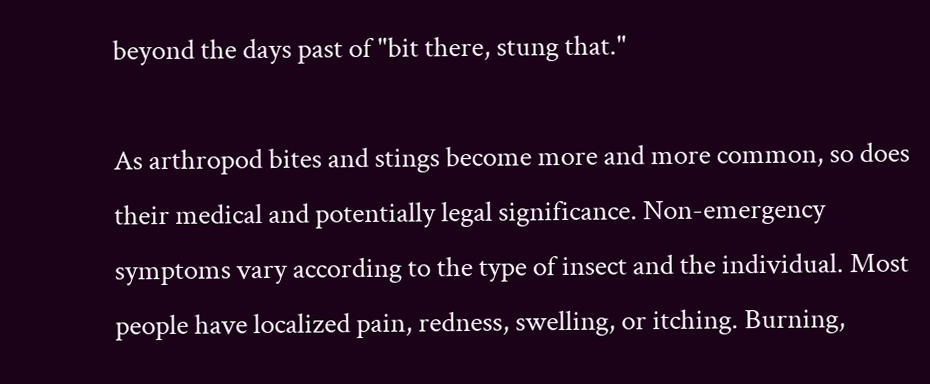beyond the days past of "bit there, stung that."

As arthropod bites and stings become more and more common, so does their medical and potentially legal significance. Non-emergency symptoms vary according to the type of insect and the individual. Most people have localized pain, redness, swelling, or itching. Burning,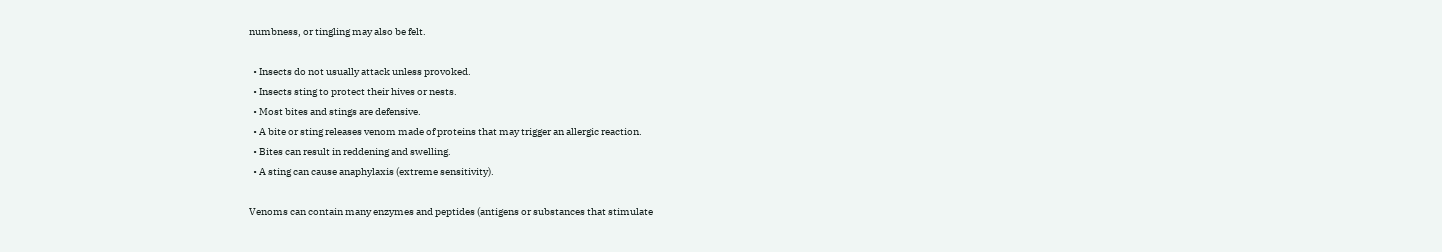numbness, or tingling may also be felt.

  • Insects do not usually attack unless provoked.
  • Insects sting to protect their hives or nests.
  • Most bites and stings are defensive.
  • A bite or sting releases venom made of proteins that may trigger an allergic reaction.
  • Bites can result in reddening and swelling.
  • A sting can cause anaphylaxis (extreme sensitivity).

Venoms can contain many enzymes and peptides (antigens or substances that stimulate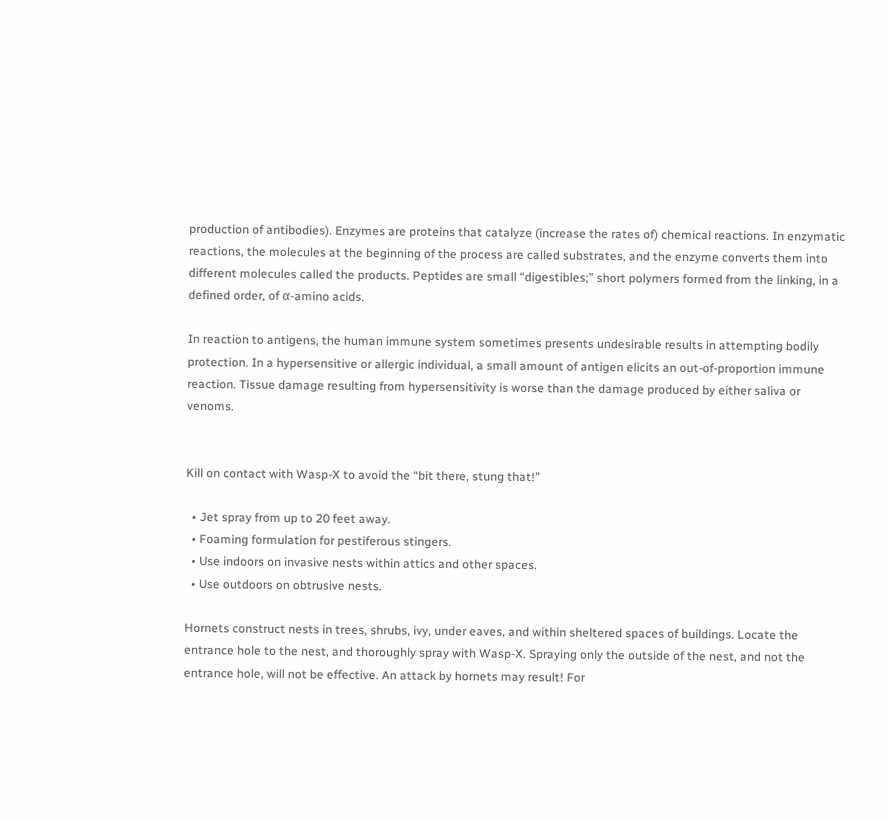production of antibodies). Enzymes are proteins that catalyze (increase the rates of) chemical reactions. In enzymatic reactions, the molecules at the beginning of the process are called substrates, and the enzyme converts them into different molecules called the products. Peptides are small “digestibles;” short polymers formed from the linking, in a defined order, of α-amino acids.

In reaction to antigens, the human immune system sometimes presents undesirable results in attempting bodily protection. In a hypersensitive or allergic individual, a small amount of antigen elicits an out-of-proportion immune reaction. Tissue damage resulting from hypersensitivity is worse than the damage produced by either saliva or venoms.


Kill on contact with Wasp-X to avoid the “bit there, stung that!”

  • Jet spray from up to 20 feet away.
  • Foaming formulation for pestiferous stingers.
  • Use indoors on invasive nests within attics and other spaces.
  • Use outdoors on obtrusive nests.

Hornets construct nests in trees, shrubs, ivy, under eaves, and within sheltered spaces of buildings. Locate the entrance hole to the nest, and thoroughly spray with Wasp-X. Spraying only the outside of the nest, and not the entrance hole, will not be effective. An attack by hornets may result! For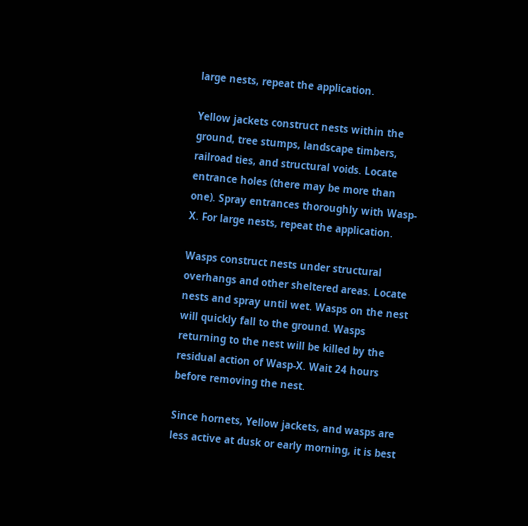large nests, repeat the application.

Yellow jackets construct nests within the ground, tree stumps, landscape timbers, railroad ties, and structural voids. Locate entrance holes (there may be more than one). Spray entrances thoroughly with Wasp-X. For large nests, repeat the application.

Wasps construct nests under structural overhangs and other sheltered areas. Locate nests and spray until wet. Wasps on the nest will quickly fall to the ground. Wasps returning to the nest will be killed by the residual action of Wasp-X. Wait 24 hours before removing the nest.

Since hornets, Yellow jackets, and wasps are less active at dusk or early morning, it is best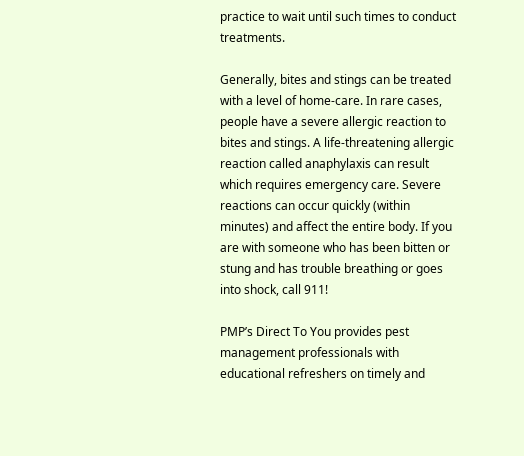practice to wait until such times to conduct treatments.

Generally, bites and stings can be treated with a level of home-care. In rare cases, people have a severe allergic reaction to bites and stings. A life-threatening allergic reaction called anaphylaxis can result which requires emergency care. Severe reactions can occur quickly (within minutes) and affect the entire body. If you are with someone who has been bitten or stung and has trouble breathing or goes into shock, call 911!

PMP’s Direct To You provides pest management professionals with educational refreshers on timely and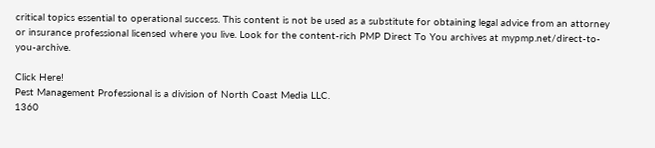critical topics essential to operational success. This content is not be used as a substitute for obtaining legal advice from an attorney or insurance professional licensed where you live. Look for the content-rich PMP Direct To You archives at mypmp.net/direct-to-you-archive.

Click Here!
Pest Management Professional is a division of North Coast Media LLC.
1360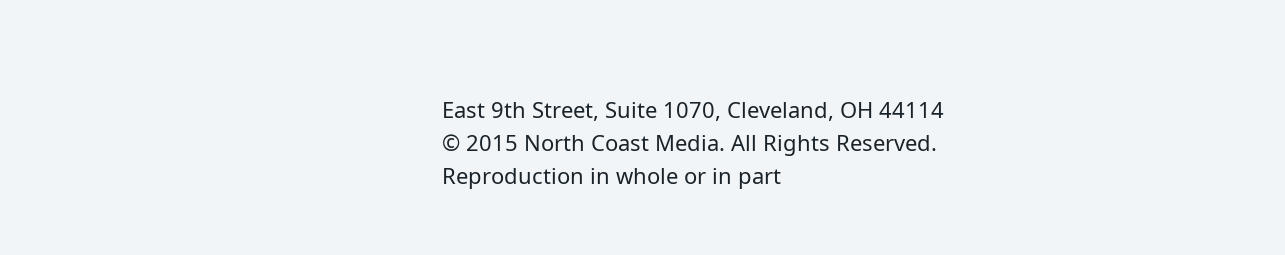East 9th Street, Suite 1070, Cleveland, OH 44114
© 2015 North Coast Media. All Rights Reserved.
Reproduction in whole or in part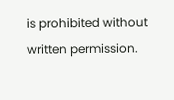is prohibited without written permission.